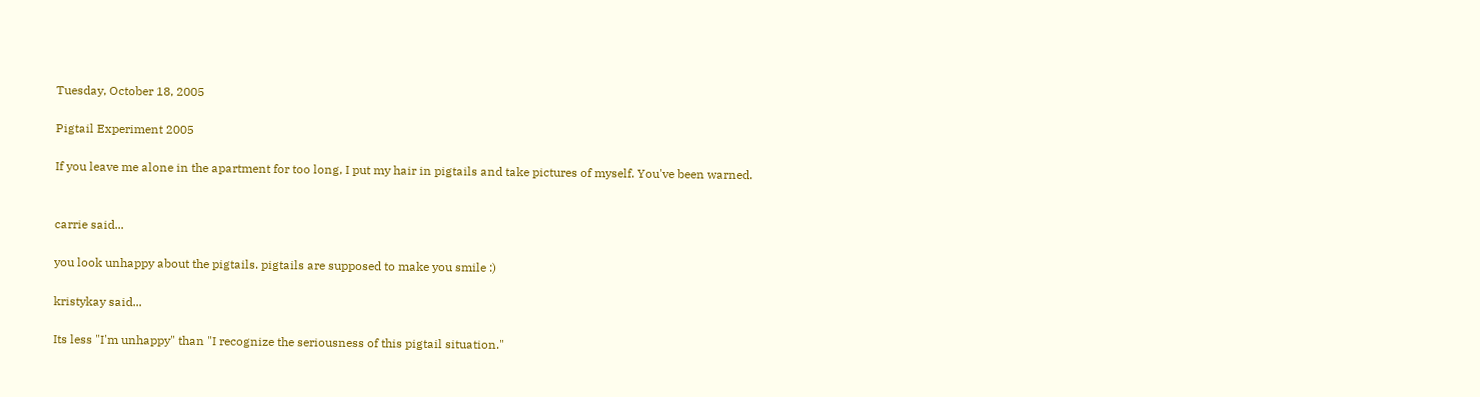Tuesday, October 18, 2005

Pigtail Experiment 2005

If you leave me alone in the apartment for too long, I put my hair in pigtails and take pictures of myself. You've been warned.


carrie said...

you look unhappy about the pigtails. pigtails are supposed to make you smile :)

kristykay said...

Its less "I'm unhappy" than "I recognize the seriousness of this pigtail situation."